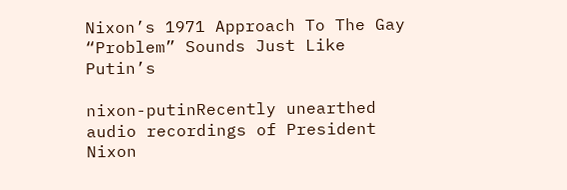Nixon’s 1971 Approach To The Gay “Problem” Sounds Just Like Putin’s

nixon-putinRecently unearthed audio recordings of President Nixon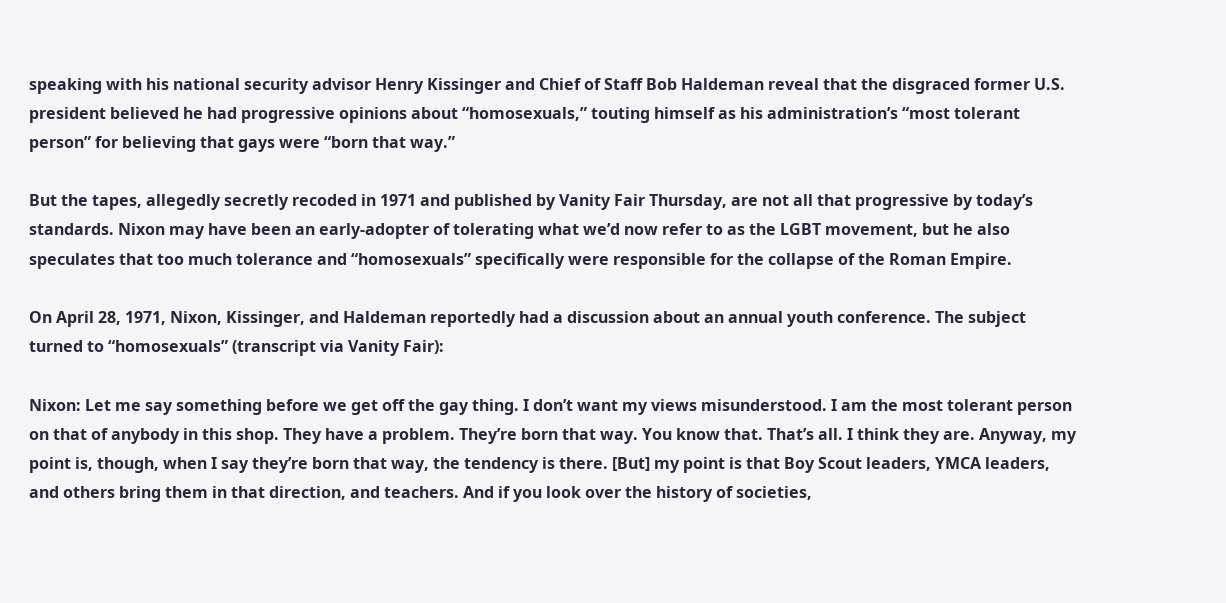speaking with his national security advisor Henry Kissinger and Chief of Staff Bob Haldeman reveal that the disgraced former U.S. president believed he had progressive opinions about “homosexuals,” touting himself as his administration’s “most tolerant person” for believing that gays were “born that way.”

But the tapes, allegedly secretly recoded in 1971 and published by Vanity Fair Thursday, are not all that progressive by today’s standards. Nixon may have been an early-adopter of tolerating what we’d now refer to as the LGBT movement, but he also speculates that too much tolerance and “homosexuals” specifically were responsible for the collapse of the Roman Empire.

On April 28, 1971, Nixon, Kissinger, and Haldeman reportedly had a discussion about an annual youth conference. The subject turned to “homosexuals” (transcript via Vanity Fair):

Nixon: Let me say something before we get off the gay thing. I don’t want my views misunderstood. I am the most tolerant person on that of anybody in this shop. They have a problem. They’re born that way. You know that. That’s all. I think they are. Anyway, my point is, though, when I say they’re born that way, the tendency is there. [But] my point is that Boy Scout leaders, YMCA leaders, and others bring them in that direction, and teachers. And if you look over the history of societies,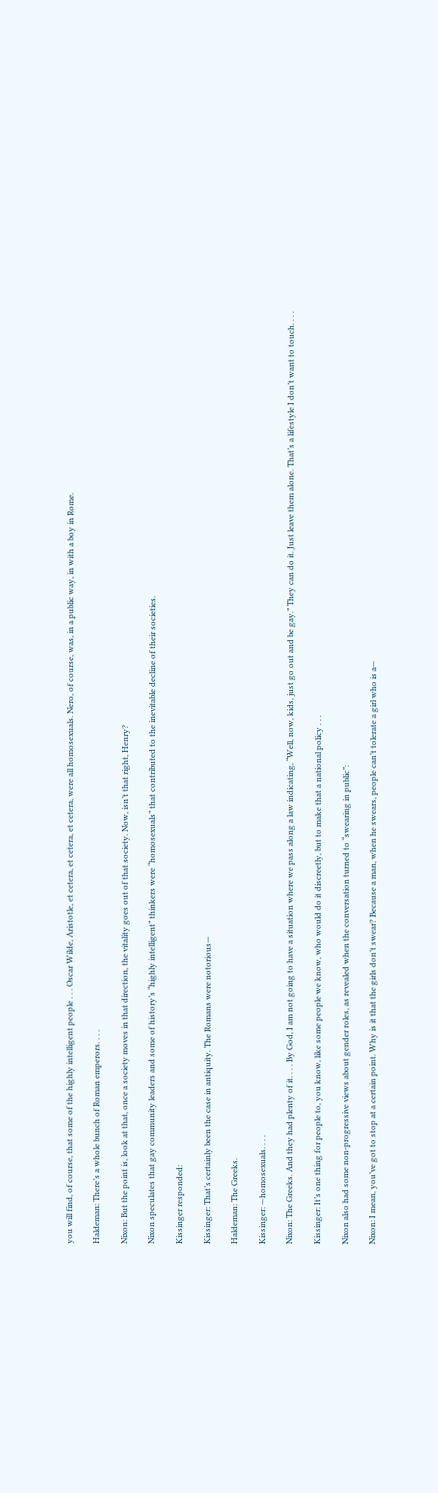you will find, of course, that some of the highly intelligent people . . . Oscar Wilde, Aristotle, et cetera, et cetera, et cetera, were all homosexuals. Nero, of course, was, in a public way, in with a boy in Rome.

Haldeman: There’s a whole bunch of Roman emperors. . . .

Nixon: But the point is, look at that, once a society moves in that direction, the vitality goes out of that society. Now, isn’t that right, Henry?

Nixon speculates that gay community leaders and some of history’s “highly intelligent” thinkers were “homosexuals” that contributed to the inevitable decline of their societies.

Kissinger responded:

Kissinger: That’s certainly been the case in antiquity. The Romans were notorious—

Haldeman: The Greeks.

Kissinger: —homosexuals. . . .

Nixon: The Greeks. And they had plenty of it. . . . By God, I am not going to have a situation where we pass along a law indicating, “Well, now, kids, just go out and be gay.” They can do it. Just leave them alone. That’s a lifestyle I don’t want to touch. . . .

Kissinger: It’s one thing for people to, you know, like some people we know, who would do it discreetly, but to make that a national policy . . .

Nixon also had some non-progressive views about gender roles, as revealed when the conversation turned to “swearing in public”:

Nixon: I mean, you’ve got to stop at a certain point. Why is it that the girls don’t swear? Because a man, when he swears, people can’t tolerate a girl who is a—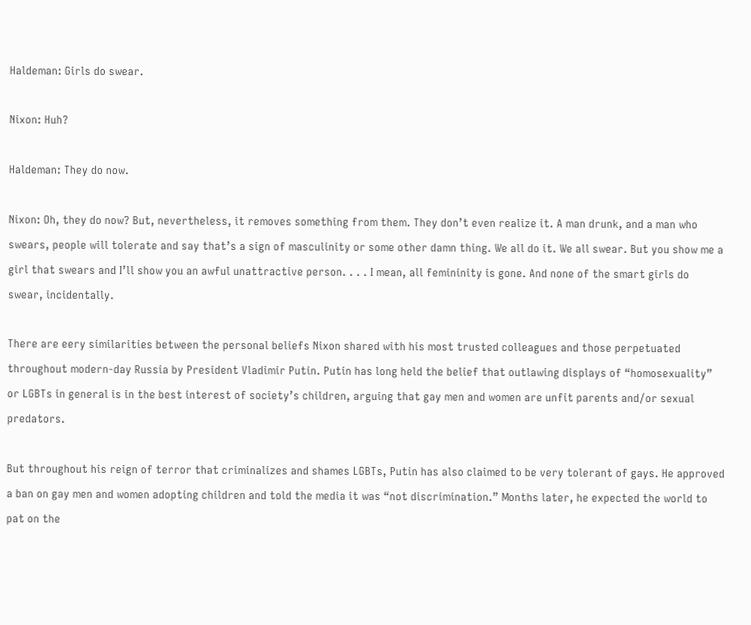Haldeman: Girls do swear.

Nixon: Huh?

Haldeman: They do now.

Nixon: Oh, they do now? But, nevertheless, it removes something from them. They don’t even realize it. A man drunk, and a man who swears, people will tolerate and say that’s a sign of masculinity or some other damn thing. We all do it. We all swear. But you show me a girl that swears and I’ll show you an awful unattractive person. . . . I mean, all femininity is gone. And none of the smart girls do swear, incidentally.

There are eery similarities between the personal beliefs Nixon shared with his most trusted colleagues and those perpetuated throughout modern-day Russia by President Vladimir Putin. Putin has long held the belief that outlawing displays of “homosexuality” or LGBTs in general is in the best interest of society’s children, arguing that gay men and women are unfit parents and/or sexual predators.

But throughout his reign of terror that criminalizes and shames LGBTs, Putin has also claimed to be very tolerant of gays. He approved a ban on gay men and women adopting children and told the media it was “not discrimination.” Months later, he expected the world to pat on the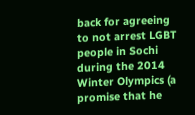back for agreeing to not arrest LGBT people in Sochi during the 2014 Winter Olympics (a promise that he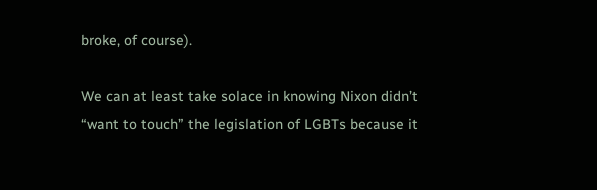broke, of course).

We can at least take solace in knowing Nixon didn’t “want to touch” the legislation of LGBTs because it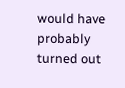would have probably turned out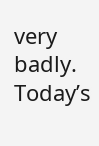very badly. Today’s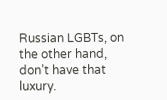Russian LGBTs, on the other hand, don’t have that luxury.